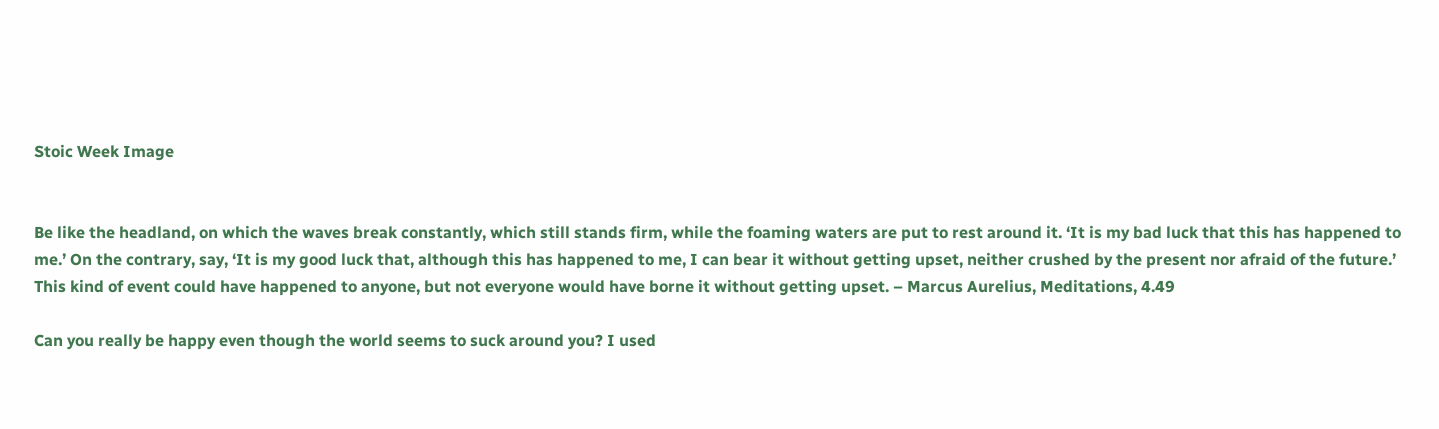Stoic Week Image


Be like the headland, on which the waves break constantly, which still stands firm, while the foaming waters are put to rest around it. ‘It is my bad luck that this has happened to me.’ On the contrary, say, ‘It is my good luck that, although this has happened to me, I can bear it without getting upset, neither crushed by the present nor afraid of the future.’ This kind of event could have happened to anyone, but not everyone would have borne it without getting upset. – Marcus Aurelius, Meditations, 4.49

Can you really be happy even though the world seems to suck around you? I used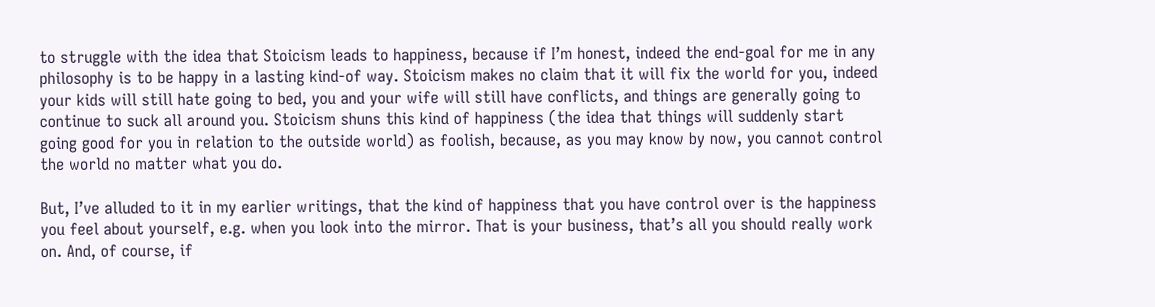to struggle with the idea that Stoicism leads to happiness, because if I’m honest, indeed the end-goal for me in any philosophy is to be happy in a lasting kind-of way. Stoicism makes no claim that it will fix the world for you, indeed your kids will still hate going to bed, you and your wife will still have conflicts, and things are generally going to continue to suck all around you. Stoicism shuns this kind of happiness (the idea that things will suddenly start going good for you in relation to the outside world) as foolish, because, as you may know by now, you cannot control the world no matter what you do.

But, I’ve alluded to it in my earlier writings, that the kind of happiness that you have control over is the happiness you feel about yourself, e.g. when you look into the mirror. That is your business, that’s all you should really work on. And, of course, if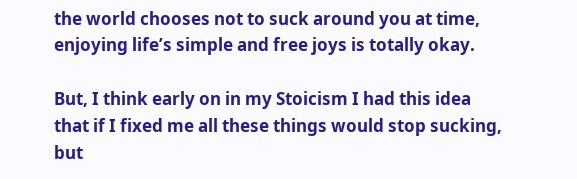the world chooses not to suck around you at time, enjoying life’s simple and free joys is totally okay.

But, I think early on in my Stoicism I had this idea that if I fixed me all these things would stop sucking, but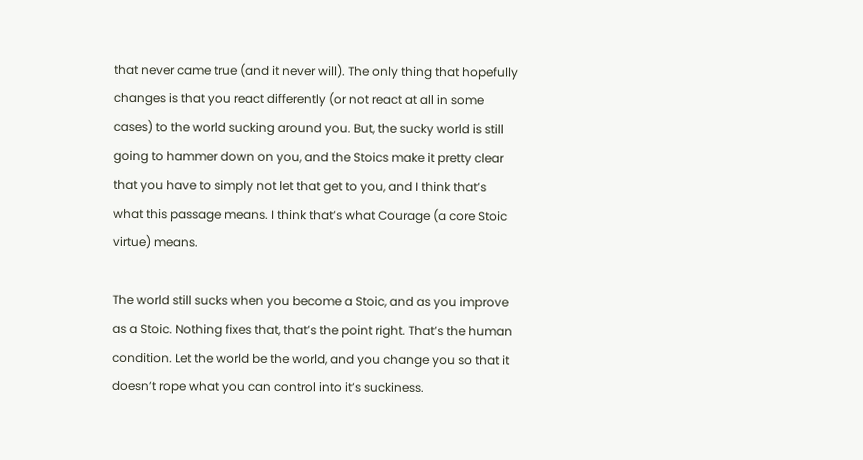that never came true (and it never will). The only thing that hopefully changes is that you react differently (or not react at all in some cases) to the world sucking around you. But, the sucky world is still going to hammer down on you, and the Stoics make it pretty clear that you have to simply not let that get to you, and I think that’s what this passage means. I think that’s what Courage (a core Stoic virtue) means.

The world still sucks when you become a Stoic, and as you improve as a Stoic. Nothing fixes that, that’s the point right. That’s the human condition. Let the world be the world, and you change you so that it doesn’t rope what you can control into it’s suckiness.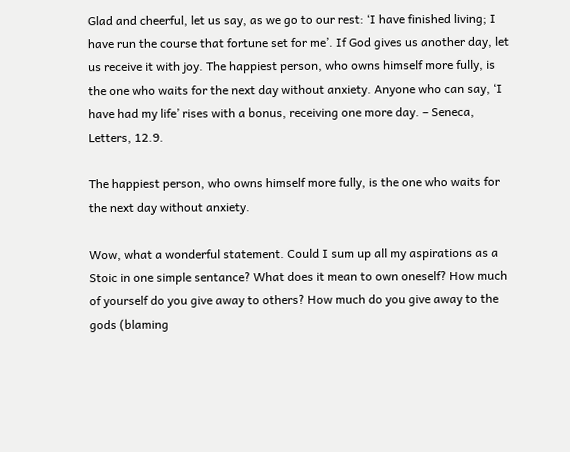Glad and cheerful, let us say, as we go to our rest: ‘I have finished living; I have run the course that fortune set for me’. If God gives us another day, let us receive it with joy. The happiest person, who owns himself more fully, is the one who waits for the next day without anxiety. Anyone who can say, ‘I have had my life’ rises with a bonus, receiving one more day. – Seneca, Letters, 12.9.

The happiest person, who owns himself more fully, is the one who waits for the next day without anxiety.

Wow, what a wonderful statement. Could I sum up all my aspirations as a Stoic in one simple sentance? What does it mean to own oneself? How much of yourself do you give away to others? How much do you give away to the gods (blaming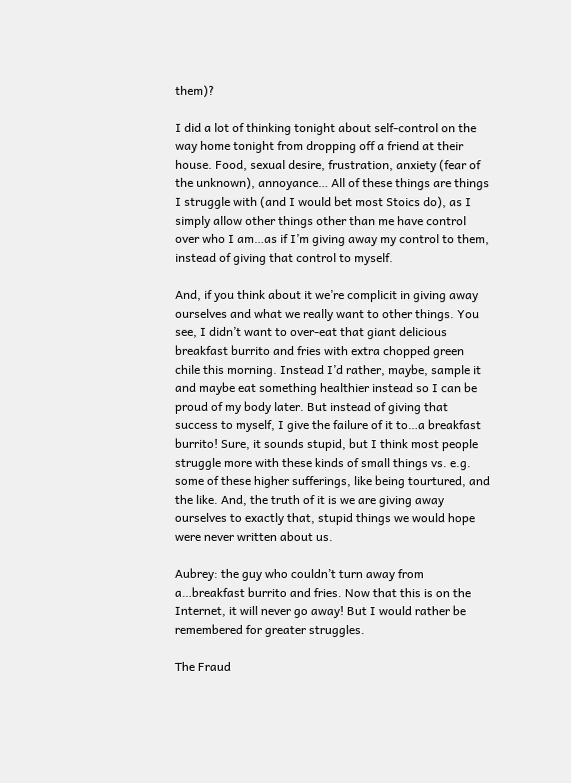them)?

I did a lot of thinking tonight about self-control on the way home tonight from dropping off a friend at their house. Food, sexual desire, frustration, anxiety (fear of the unknown), annoyance… All of these things are things I struggle with (and I would bet most Stoics do), as I simply allow other things other than me have control over who I am…as if I’m giving away my control to them, instead of giving that control to myself.

And, if you think about it we’re complicit in giving away ourselves and what we really want to other things. You see, I didn’t want to over-eat that giant delicious breakfast burrito and fries with extra chopped green chile this morning. Instead I’d rather, maybe, sample it and maybe eat something healthier instead so I can be proud of my body later. But instead of giving that success to myself, I give the failure of it to…a breakfast burrito! Sure, it sounds stupid, but I think most people struggle more with these kinds of small things vs. e.g. some of these higher sufferings, like being tourtured, and the like. And, the truth of it is we are giving away ourselves to exactly that, stupid things we would hope were never written about us.

Aubrey: the guy who couldn’t turn away from a…breakfast burrito and fries. Now that this is on the Internet, it will never go away! But I would rather be remembered for greater struggles.

The Fraud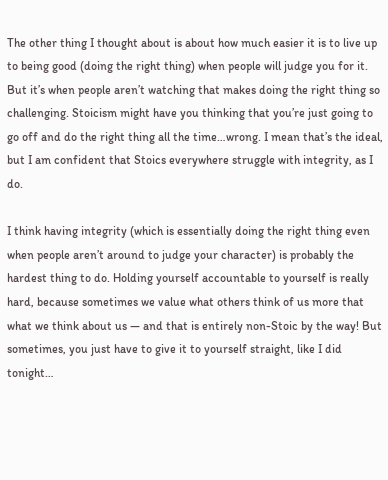The other thing I thought about is about how much easier it is to live up to being good (doing the right thing) when people will judge you for it. But it’s when people aren’t watching that makes doing the right thing so challenging. Stoicism might have you thinking that you’re just going to go off and do the right thing all the time…wrong. I mean that’s the ideal, but I am confident that Stoics everywhere struggle with integrity, as I do.

I think having integrity (which is essentially doing the right thing even when people aren’t around to judge your character) is probably the hardest thing to do. Holding yourself accountable to yourself is really hard, because sometimes we value what others think of us more that what we think about us — and that is entirely non-Stoic by the way! But sometimes, you just have to give it to yourself straight, like I did tonight…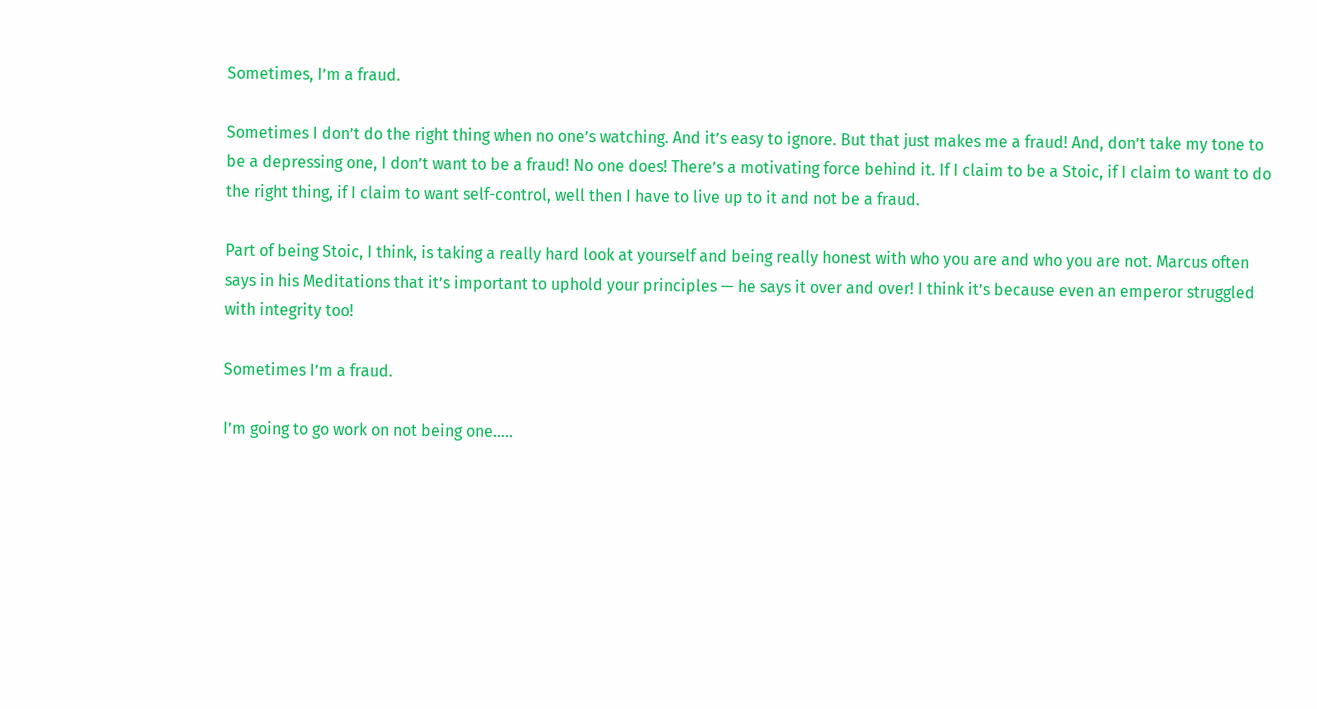Sometimes, I’m a fraud.

Sometimes I don’t do the right thing when no one’s watching. And it’s easy to ignore. But that just makes me a fraud! And, don’t take my tone to be a depressing one, I don’t want to be a fraud! No one does! There’s a motivating force behind it. If I claim to be a Stoic, if I claim to want to do the right thing, if I claim to want self-control, well then I have to live up to it and not be a fraud.

Part of being Stoic, I think, is taking a really hard look at yourself and being really honest with who you are and who you are not. Marcus often says in his Meditations that it’s important to uphold your principles — he says it over and over! I think it’s because even an emperor struggled with integrity too!

Sometimes I’m a fraud.

I’m going to go work on not being one…..